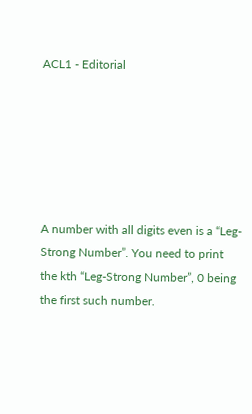ACL1 - Editorial






A number with all digits even is a “Leg-Strong Number”. You need to print the kth “Leg-Strong Number”, 0 being the first such number.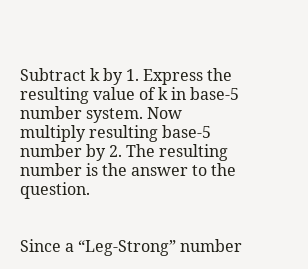Subtract k by 1. Express the resulting value of k in base-5 number system. Now multiply resulting base-5 number by 2. The resulting number is the answer to the question.


Since a “Leg-Strong” number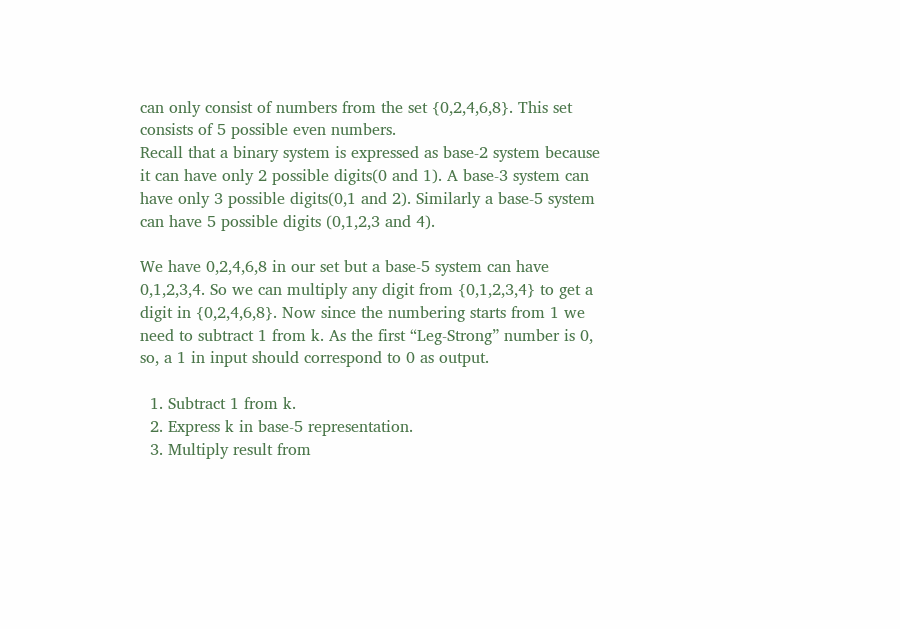can only consist of numbers from the set {0,2,4,6,8}. This set consists of 5 possible even numbers.
Recall that a binary system is expressed as base-2 system because it can have only 2 possible digits(0 and 1). A base-3 system can have only 3 possible digits(0,1 and 2). Similarly a base-5 system can have 5 possible digits (0,1,2,3 and 4).

We have 0,2,4,6,8 in our set but a base-5 system can have 0,1,2,3,4. So we can multiply any digit from {0,1,2,3,4} to get a digit in {0,2,4,6,8}. Now since the numbering starts from 1 we need to subtract 1 from k. As the first “Leg-Strong” number is 0, so, a 1 in input should correspond to 0 as output.

  1. Subtract 1 from k.
  2. Express k in base-5 representation.
  3. Multiply result from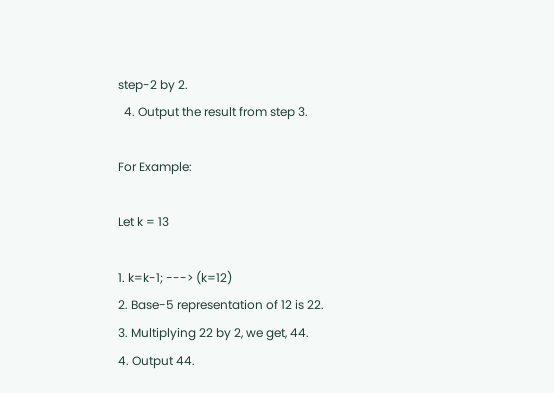step-2 by 2.
  4. Output the result from step 3.

For Example:

Let k = 13

1. k=k-1; ---> (k=12)
2. Base-5 representation of 12 is 22.
3. Multiplying 22 by 2, we get, 44.
4. Output 44.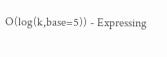O(log(k,base=5)) - Expressing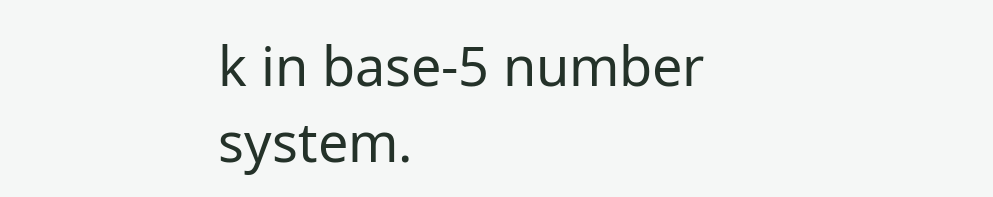k in base-5 number system.